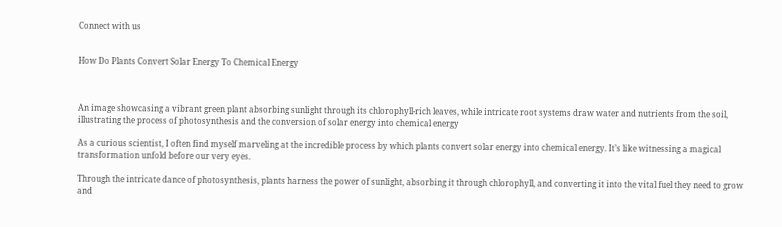Connect with us


How Do Plants Convert Solar Energy To Chemical Energy



An image showcasing a vibrant green plant absorbing sunlight through its chlorophyll-rich leaves, while intricate root systems draw water and nutrients from the soil, illustrating the process of photosynthesis and the conversion of solar energy into chemical energy

As a curious scientist, I often find myself marveling at the incredible process by which plants convert solar energy into chemical energy. It’s like witnessing a magical transformation unfold before our very eyes.

Through the intricate dance of photosynthesis, plants harness the power of sunlight, absorbing it through chlorophyll, and converting it into the vital fuel they need to grow and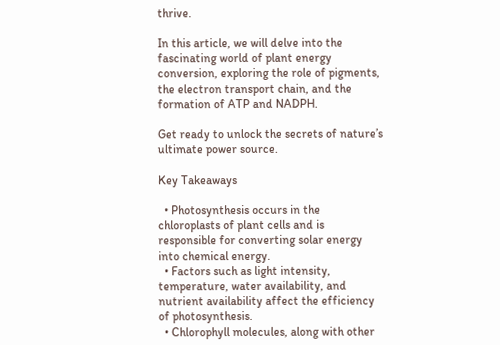thrive.

In this article, we will delve into the fascinating world of plant energy conversion, exploring the role of pigments, the electron transport chain, and the formation of ATP and NADPH.

Get ready to unlock the secrets of nature’s ultimate power source.

Key Takeaways

  • Photosynthesis occurs in the chloroplasts of plant cells and is responsible for converting solar energy into chemical energy.
  • Factors such as light intensity, temperature, water availability, and nutrient availability affect the efficiency of photosynthesis.
  • Chlorophyll molecules, along with other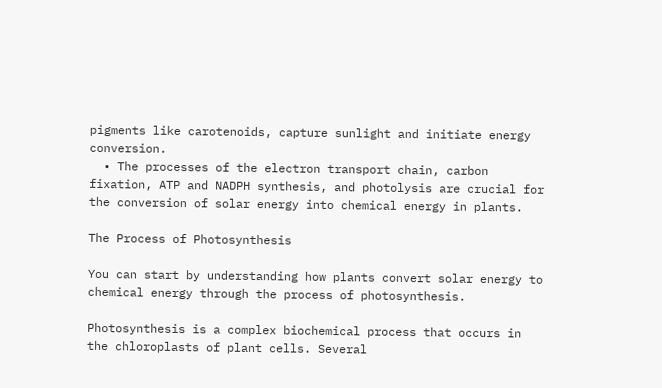pigments like carotenoids, capture sunlight and initiate energy conversion.
  • The processes of the electron transport chain, carbon fixation, ATP and NADPH synthesis, and photolysis are crucial for the conversion of solar energy into chemical energy in plants.

The Process of Photosynthesis

You can start by understanding how plants convert solar energy to chemical energy through the process of photosynthesis.

Photosynthesis is a complex biochemical process that occurs in the chloroplasts of plant cells. Several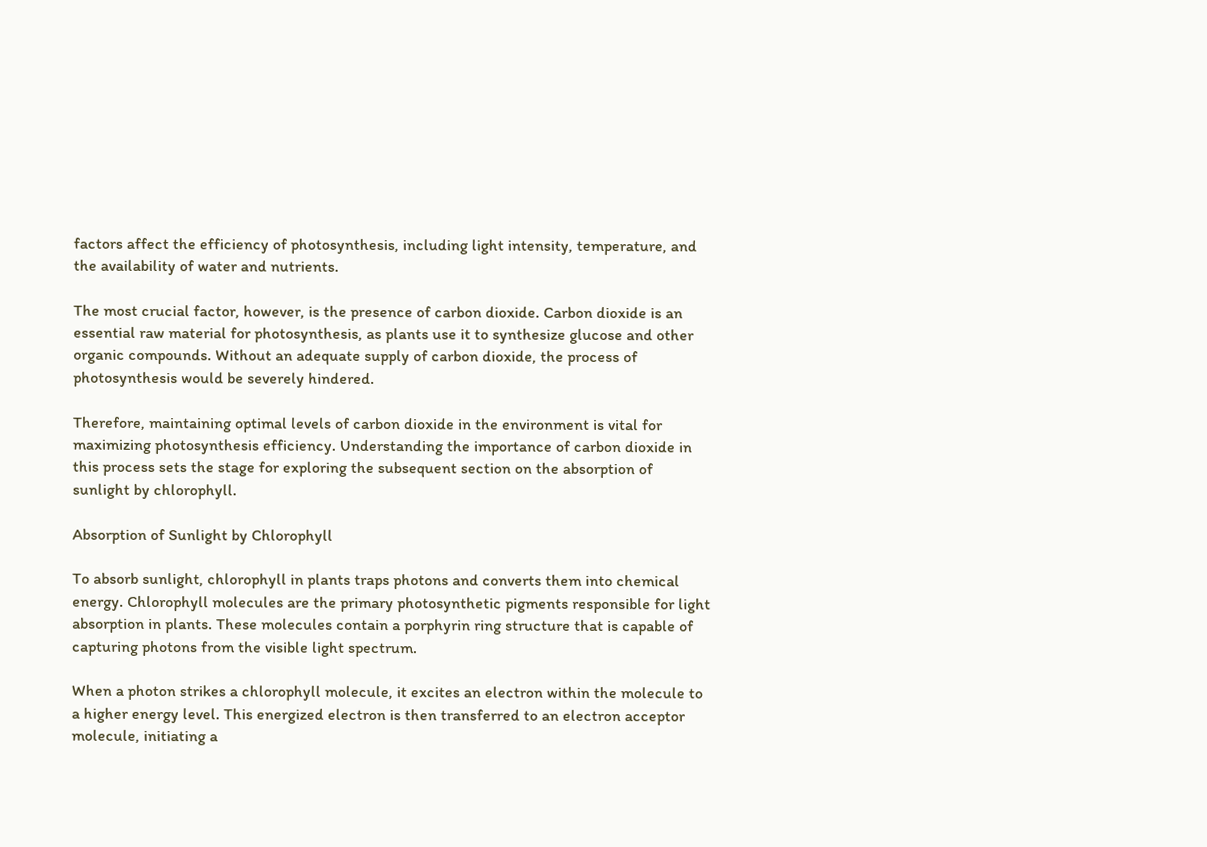factors affect the efficiency of photosynthesis, including light intensity, temperature, and the availability of water and nutrients.

The most crucial factor, however, is the presence of carbon dioxide. Carbon dioxide is an essential raw material for photosynthesis, as plants use it to synthesize glucose and other organic compounds. Without an adequate supply of carbon dioxide, the process of photosynthesis would be severely hindered.

Therefore, maintaining optimal levels of carbon dioxide in the environment is vital for maximizing photosynthesis efficiency. Understanding the importance of carbon dioxide in this process sets the stage for exploring the subsequent section on the absorption of sunlight by chlorophyll.

Absorption of Sunlight by Chlorophyll

To absorb sunlight, chlorophyll in plants traps photons and converts them into chemical energy. Chlorophyll molecules are the primary photosynthetic pigments responsible for light absorption in plants. These molecules contain a porphyrin ring structure that is capable of capturing photons from the visible light spectrum.

When a photon strikes a chlorophyll molecule, it excites an electron within the molecule to a higher energy level. This energized electron is then transferred to an electron acceptor molecule, initiating a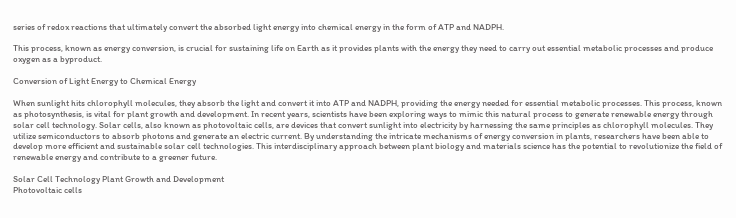series of redox reactions that ultimately convert the absorbed light energy into chemical energy in the form of ATP and NADPH.

This process, known as energy conversion, is crucial for sustaining life on Earth as it provides plants with the energy they need to carry out essential metabolic processes and produce oxygen as a byproduct.

Conversion of Light Energy to Chemical Energy

When sunlight hits chlorophyll molecules, they absorb the light and convert it into ATP and NADPH, providing the energy needed for essential metabolic processes. This process, known as photosynthesis, is vital for plant growth and development. In recent years, scientists have been exploring ways to mimic this natural process to generate renewable energy through solar cell technology. Solar cells, also known as photovoltaic cells, are devices that convert sunlight into electricity by harnessing the same principles as chlorophyll molecules. They utilize semiconductors to absorb photons and generate an electric current. By understanding the intricate mechanisms of energy conversion in plants, researchers have been able to develop more efficient and sustainable solar cell technologies. This interdisciplinary approach between plant biology and materials science has the potential to revolutionize the field of renewable energy and contribute to a greener future.

Solar Cell Technology Plant Growth and Development
Photovoltaic cells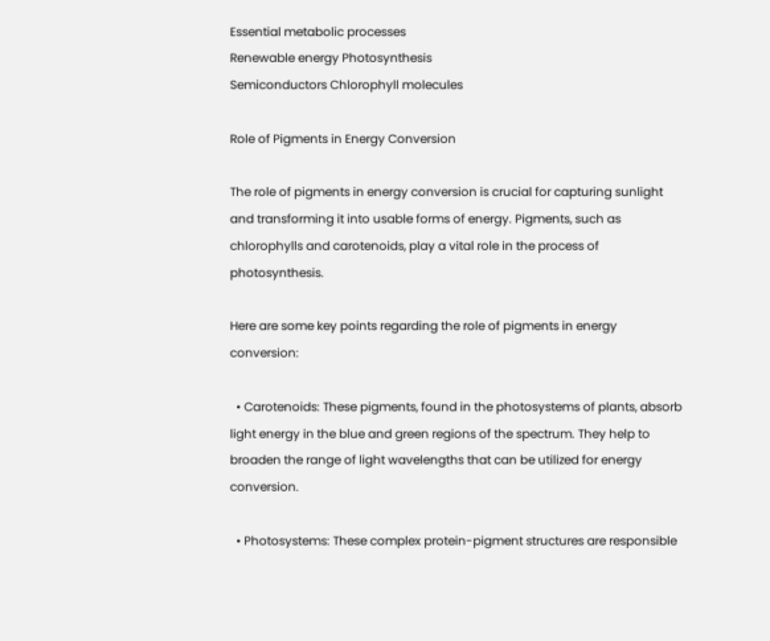Essential metabolic processes
Renewable energy Photosynthesis
Semiconductors Chlorophyll molecules

Role of Pigments in Energy Conversion

The role of pigments in energy conversion is crucial for capturing sunlight and transforming it into usable forms of energy. Pigments, such as chlorophylls and carotenoids, play a vital role in the process of photosynthesis.

Here are some key points regarding the role of pigments in energy conversion:

  • Carotenoids: These pigments, found in the photosystems of plants, absorb light energy in the blue and green regions of the spectrum. They help to broaden the range of light wavelengths that can be utilized for energy conversion.

  • Photosystems: These complex protein-pigment structures are responsible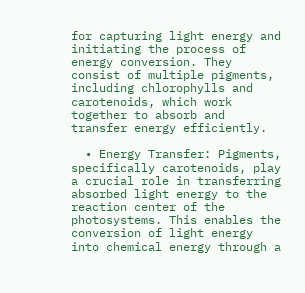for capturing light energy and initiating the process of energy conversion. They consist of multiple pigments, including chlorophylls and carotenoids, which work together to absorb and transfer energy efficiently.

  • Energy Transfer: Pigments, specifically carotenoids, play a crucial role in transferring absorbed light energy to the reaction center of the photosystems. This enables the conversion of light energy into chemical energy through a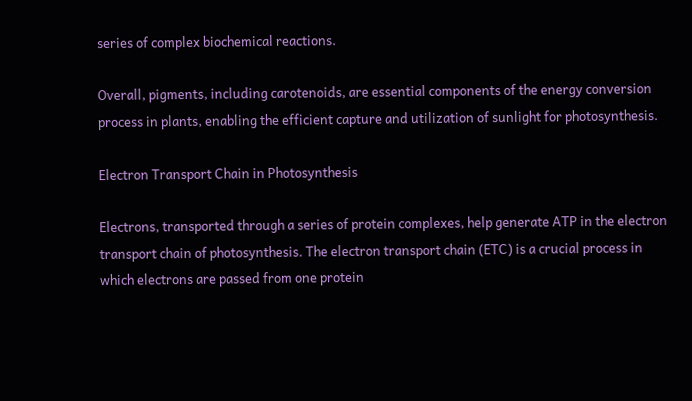series of complex biochemical reactions.

Overall, pigments, including carotenoids, are essential components of the energy conversion process in plants, enabling the efficient capture and utilization of sunlight for photosynthesis.

Electron Transport Chain in Photosynthesis

Electrons, transported through a series of protein complexes, help generate ATP in the electron transport chain of photosynthesis. The electron transport chain (ETC) is a crucial process in which electrons are passed from one protein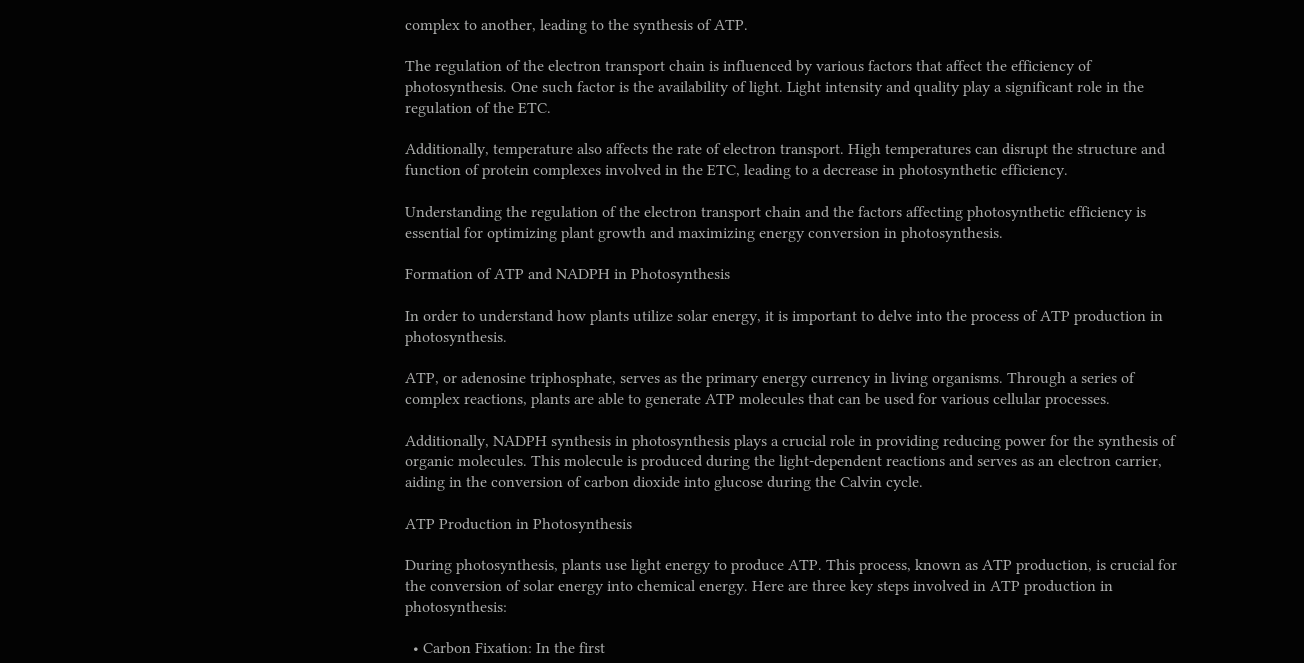complex to another, leading to the synthesis of ATP.

The regulation of the electron transport chain is influenced by various factors that affect the efficiency of photosynthesis. One such factor is the availability of light. Light intensity and quality play a significant role in the regulation of the ETC.

Additionally, temperature also affects the rate of electron transport. High temperatures can disrupt the structure and function of protein complexes involved in the ETC, leading to a decrease in photosynthetic efficiency.

Understanding the regulation of the electron transport chain and the factors affecting photosynthetic efficiency is essential for optimizing plant growth and maximizing energy conversion in photosynthesis.

Formation of ATP and NADPH in Photosynthesis

In order to understand how plants utilize solar energy, it is important to delve into the process of ATP production in photosynthesis.

ATP, or adenosine triphosphate, serves as the primary energy currency in living organisms. Through a series of complex reactions, plants are able to generate ATP molecules that can be used for various cellular processes.

Additionally, NADPH synthesis in photosynthesis plays a crucial role in providing reducing power for the synthesis of organic molecules. This molecule is produced during the light-dependent reactions and serves as an electron carrier, aiding in the conversion of carbon dioxide into glucose during the Calvin cycle.

ATP Production in Photosynthesis

During photosynthesis, plants use light energy to produce ATP. This process, known as ATP production, is crucial for the conversion of solar energy into chemical energy. Here are three key steps involved in ATP production in photosynthesis:

  • Carbon Fixation: In the first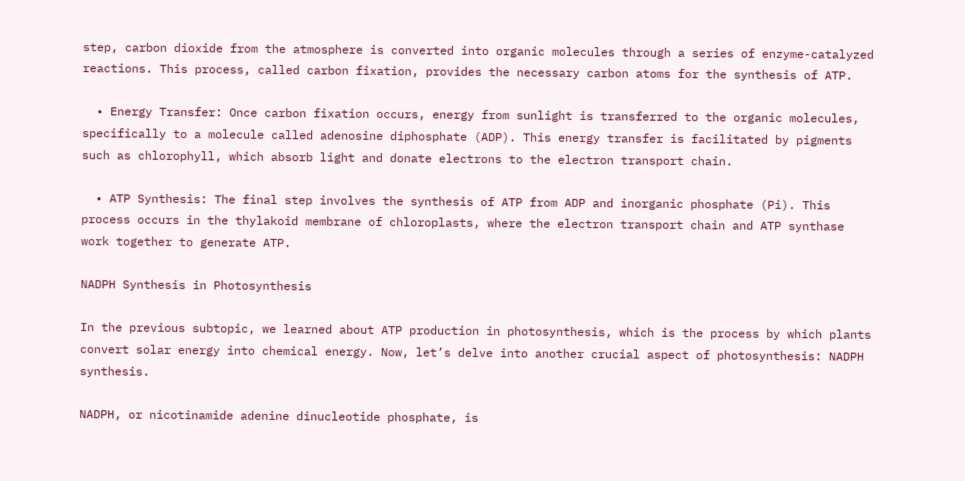step, carbon dioxide from the atmosphere is converted into organic molecules through a series of enzyme-catalyzed reactions. This process, called carbon fixation, provides the necessary carbon atoms for the synthesis of ATP.

  • Energy Transfer: Once carbon fixation occurs, energy from sunlight is transferred to the organic molecules, specifically to a molecule called adenosine diphosphate (ADP). This energy transfer is facilitated by pigments such as chlorophyll, which absorb light and donate electrons to the electron transport chain.

  • ATP Synthesis: The final step involves the synthesis of ATP from ADP and inorganic phosphate (Pi). This process occurs in the thylakoid membrane of chloroplasts, where the electron transport chain and ATP synthase work together to generate ATP.

NADPH Synthesis in Photosynthesis

In the previous subtopic, we learned about ATP production in photosynthesis, which is the process by which plants convert solar energy into chemical energy. Now, let’s delve into another crucial aspect of photosynthesis: NADPH synthesis.

NADPH, or nicotinamide adenine dinucleotide phosphate, is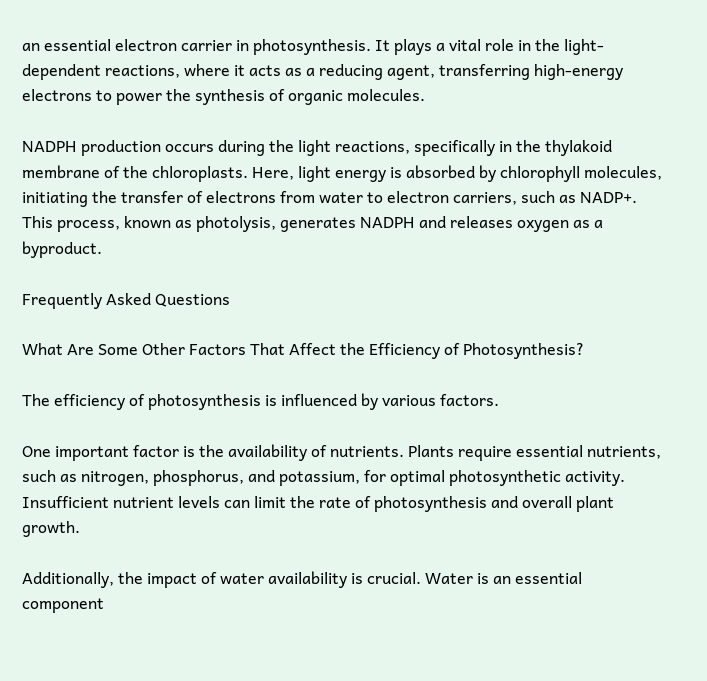an essential electron carrier in photosynthesis. It plays a vital role in the light-dependent reactions, where it acts as a reducing agent, transferring high-energy electrons to power the synthesis of organic molecules.

NADPH production occurs during the light reactions, specifically in the thylakoid membrane of the chloroplasts. Here, light energy is absorbed by chlorophyll molecules, initiating the transfer of electrons from water to electron carriers, such as NADP+. This process, known as photolysis, generates NADPH and releases oxygen as a byproduct.

Frequently Asked Questions

What Are Some Other Factors That Affect the Efficiency of Photosynthesis?

The efficiency of photosynthesis is influenced by various factors.

One important factor is the availability of nutrients. Plants require essential nutrients, such as nitrogen, phosphorus, and potassium, for optimal photosynthetic activity. Insufficient nutrient levels can limit the rate of photosynthesis and overall plant growth.

Additionally, the impact of water availability is crucial. Water is an essential component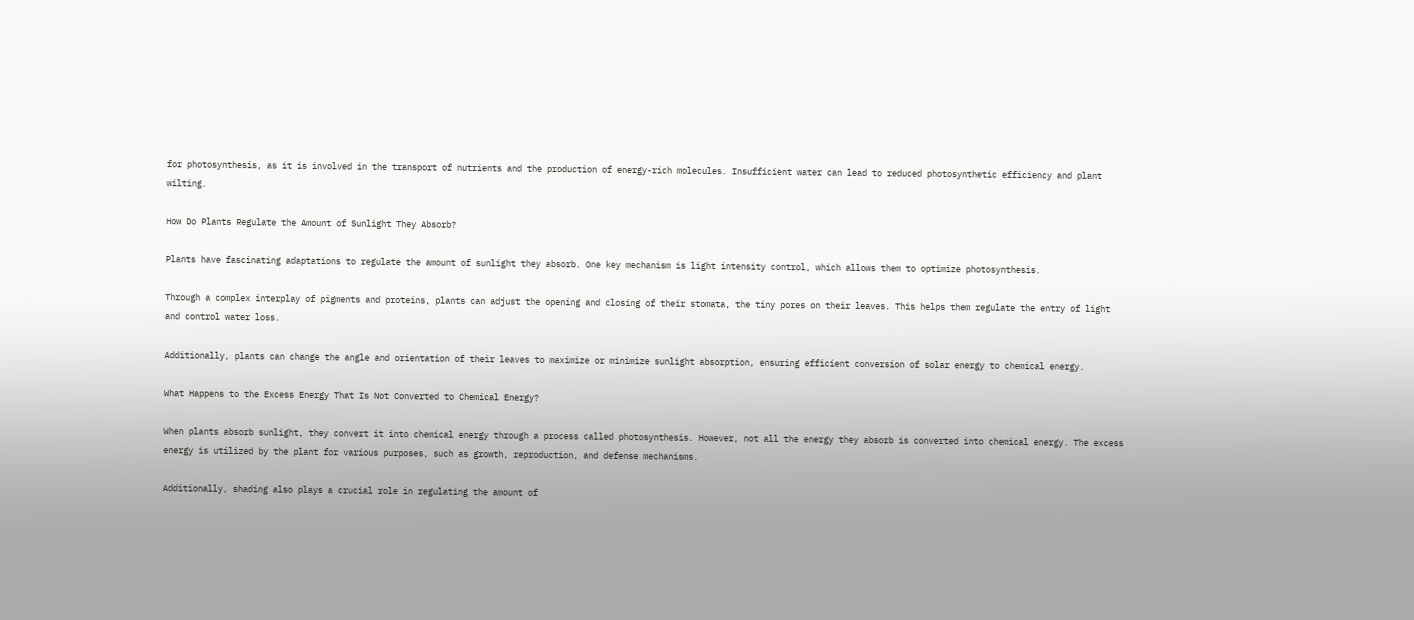for photosynthesis, as it is involved in the transport of nutrients and the production of energy-rich molecules. Insufficient water can lead to reduced photosynthetic efficiency and plant wilting.

How Do Plants Regulate the Amount of Sunlight They Absorb?

Plants have fascinating adaptations to regulate the amount of sunlight they absorb. One key mechanism is light intensity control, which allows them to optimize photosynthesis.

Through a complex interplay of pigments and proteins, plants can adjust the opening and closing of their stomata, the tiny pores on their leaves. This helps them regulate the entry of light and control water loss.

Additionally, plants can change the angle and orientation of their leaves to maximize or minimize sunlight absorption, ensuring efficient conversion of solar energy to chemical energy.

What Happens to the Excess Energy That Is Not Converted to Chemical Energy?

When plants absorb sunlight, they convert it into chemical energy through a process called photosynthesis. However, not all the energy they absorb is converted into chemical energy. The excess energy is utilized by the plant for various purposes, such as growth, reproduction, and defense mechanisms.

Additionally, shading also plays a crucial role in regulating the amount of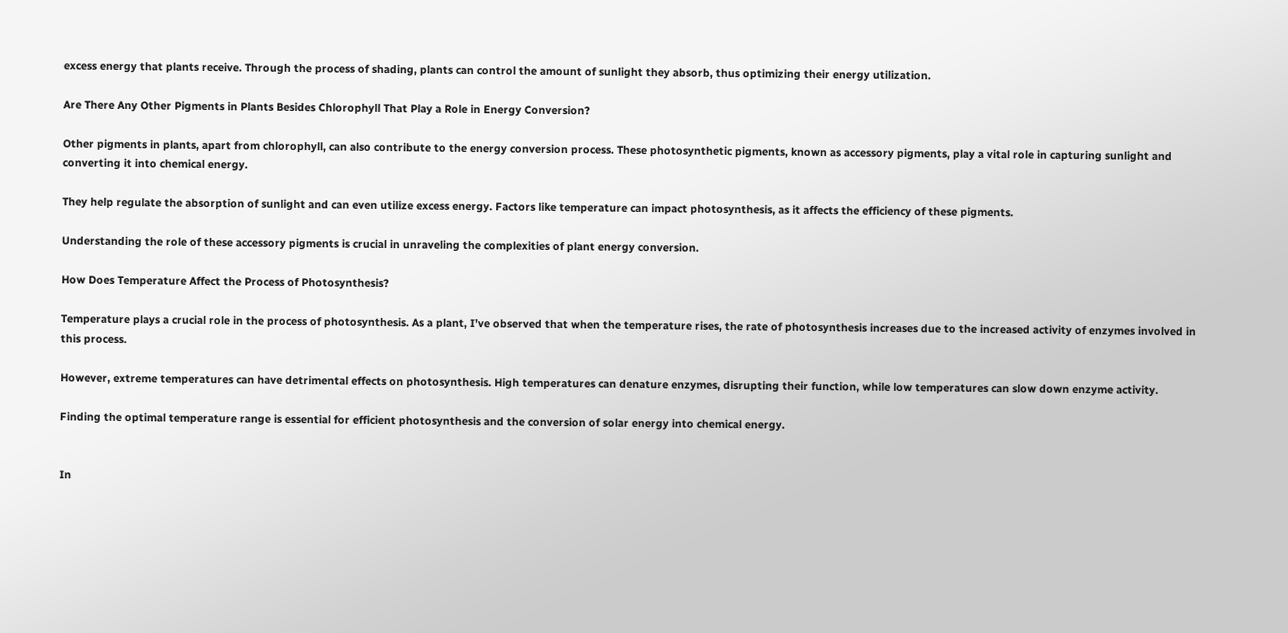excess energy that plants receive. Through the process of shading, plants can control the amount of sunlight they absorb, thus optimizing their energy utilization.

Are There Any Other Pigments in Plants Besides Chlorophyll That Play a Role in Energy Conversion?

Other pigments in plants, apart from chlorophyll, can also contribute to the energy conversion process. These photosynthetic pigments, known as accessory pigments, play a vital role in capturing sunlight and converting it into chemical energy.

They help regulate the absorption of sunlight and can even utilize excess energy. Factors like temperature can impact photosynthesis, as it affects the efficiency of these pigments.

Understanding the role of these accessory pigments is crucial in unraveling the complexities of plant energy conversion.

How Does Temperature Affect the Process of Photosynthesis?

Temperature plays a crucial role in the process of photosynthesis. As a plant, I’ve observed that when the temperature rises, the rate of photosynthesis increases due to the increased activity of enzymes involved in this process.

However, extreme temperatures can have detrimental effects on photosynthesis. High temperatures can denature enzymes, disrupting their function, while low temperatures can slow down enzyme activity.

Finding the optimal temperature range is essential for efficient photosynthesis and the conversion of solar energy into chemical energy.


In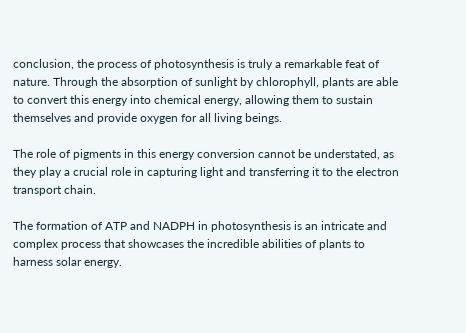conclusion, the process of photosynthesis is truly a remarkable feat of nature. Through the absorption of sunlight by chlorophyll, plants are able to convert this energy into chemical energy, allowing them to sustain themselves and provide oxygen for all living beings.

The role of pigments in this energy conversion cannot be understated, as they play a crucial role in capturing light and transferring it to the electron transport chain.

The formation of ATP and NADPH in photosynthesis is an intricate and complex process that showcases the incredible abilities of plants to harness solar energy.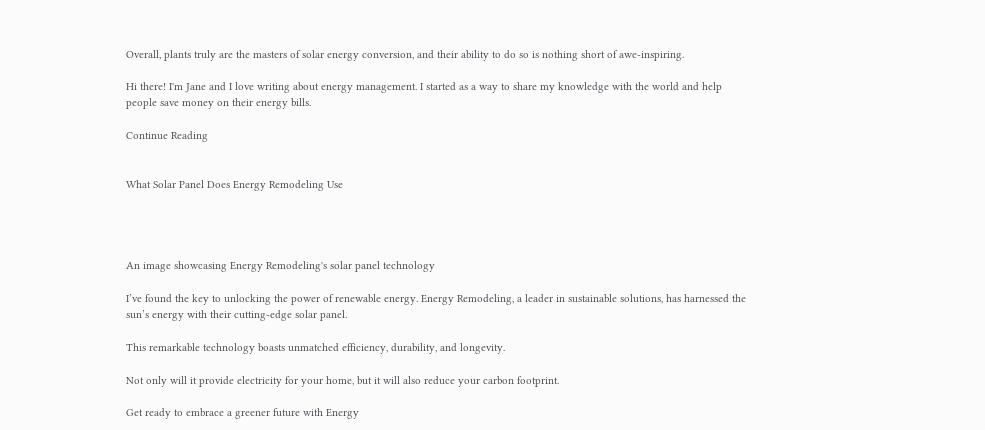Overall, plants truly are the masters of solar energy conversion, and their ability to do so is nothing short of awe-inspiring.

Hi there! I'm Jane and I love writing about energy management. I started as a way to share my knowledge with the world and help people save money on their energy bills.

Continue Reading


What Solar Panel Does Energy Remodeling Use




An image showcasing Energy Remodeling's solar panel technology

I’ve found the key to unlocking the power of renewable energy. Energy Remodeling, a leader in sustainable solutions, has harnessed the sun’s energy with their cutting-edge solar panel.

This remarkable technology boasts unmatched efficiency, durability, and longevity.

Not only will it provide electricity for your home, but it will also reduce your carbon footprint.

Get ready to embrace a greener future with Energy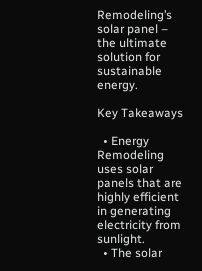Remodeling’s solar panel – the ultimate solution for sustainable energy.

Key Takeaways

  • Energy Remodeling uses solar panels that are highly efficient in generating electricity from sunlight.
  • The solar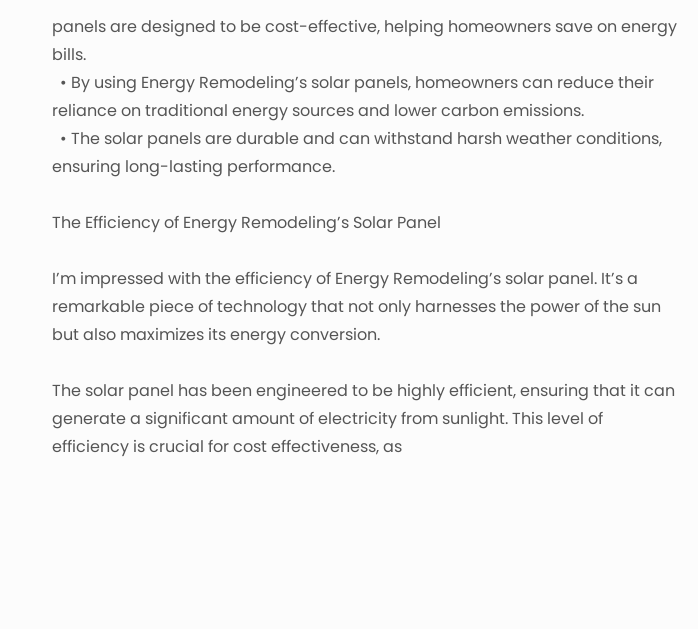panels are designed to be cost-effective, helping homeowners save on energy bills.
  • By using Energy Remodeling’s solar panels, homeowners can reduce their reliance on traditional energy sources and lower carbon emissions.
  • The solar panels are durable and can withstand harsh weather conditions, ensuring long-lasting performance.

The Efficiency of Energy Remodeling’s Solar Panel

I’m impressed with the efficiency of Energy Remodeling’s solar panel. It’s a remarkable piece of technology that not only harnesses the power of the sun but also maximizes its energy conversion.

The solar panel has been engineered to be highly efficient, ensuring that it can generate a significant amount of electricity from sunlight. This level of efficiency is crucial for cost effectiveness, as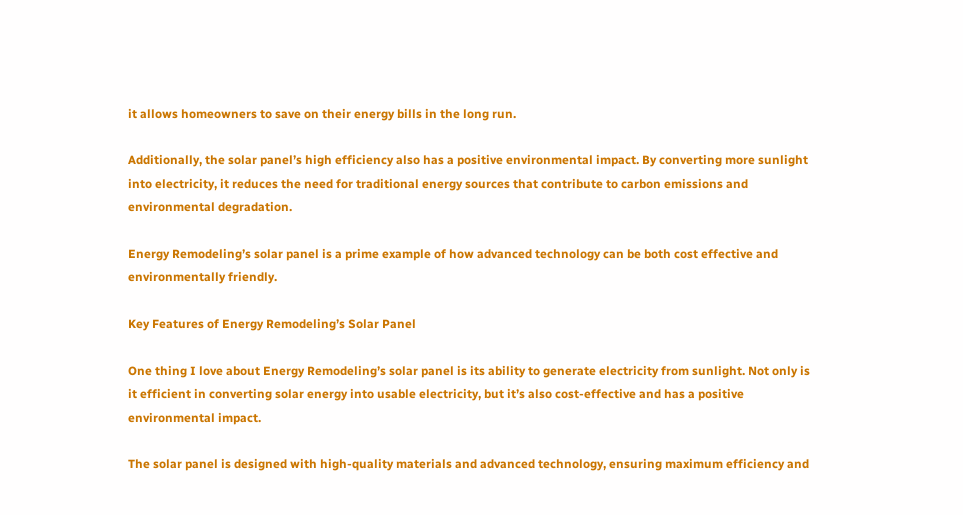it allows homeowners to save on their energy bills in the long run.

Additionally, the solar panel’s high efficiency also has a positive environmental impact. By converting more sunlight into electricity, it reduces the need for traditional energy sources that contribute to carbon emissions and environmental degradation.

Energy Remodeling’s solar panel is a prime example of how advanced technology can be both cost effective and environmentally friendly.

Key Features of Energy Remodeling’s Solar Panel

One thing I love about Energy Remodeling’s solar panel is its ability to generate electricity from sunlight. Not only is it efficient in converting solar energy into usable electricity, but it’s also cost-effective and has a positive environmental impact.

The solar panel is designed with high-quality materials and advanced technology, ensuring maximum efficiency and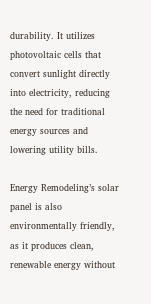durability. It utilizes photovoltaic cells that convert sunlight directly into electricity, reducing the need for traditional energy sources and lowering utility bills.

Energy Remodeling’s solar panel is also environmentally friendly, as it produces clean, renewable energy without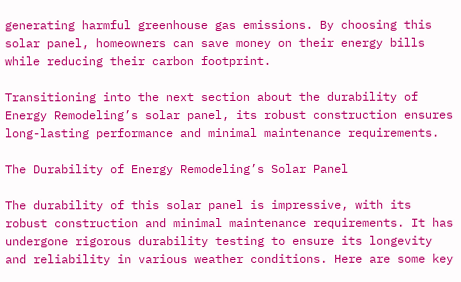generating harmful greenhouse gas emissions. By choosing this solar panel, homeowners can save money on their energy bills while reducing their carbon footprint.

Transitioning into the next section about the durability of Energy Remodeling’s solar panel, its robust construction ensures long-lasting performance and minimal maintenance requirements.

The Durability of Energy Remodeling’s Solar Panel

The durability of this solar panel is impressive, with its robust construction and minimal maintenance requirements. It has undergone rigorous durability testing to ensure its longevity and reliability in various weather conditions. Here are some key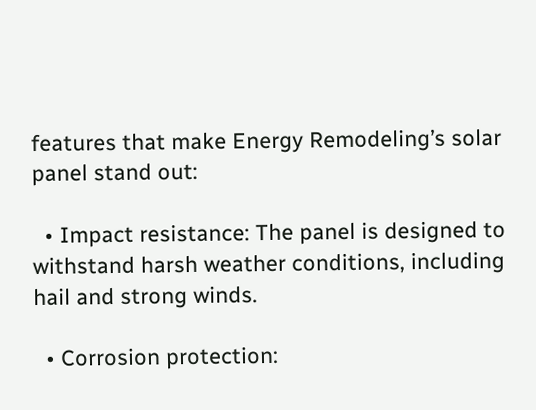features that make Energy Remodeling’s solar panel stand out:

  • Impact resistance: The panel is designed to withstand harsh weather conditions, including hail and strong winds.

  • Corrosion protection: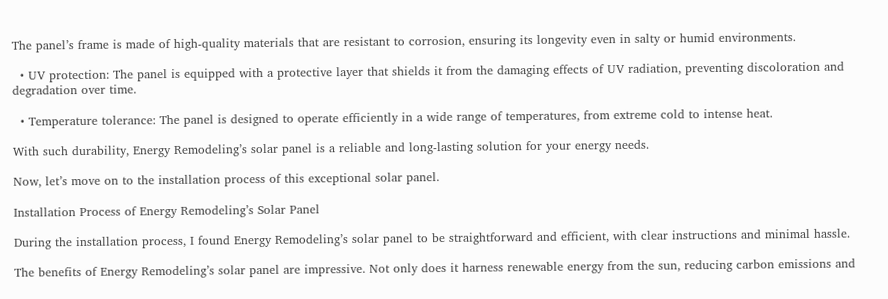The panel’s frame is made of high-quality materials that are resistant to corrosion, ensuring its longevity even in salty or humid environments.

  • UV protection: The panel is equipped with a protective layer that shields it from the damaging effects of UV radiation, preventing discoloration and degradation over time.

  • Temperature tolerance: The panel is designed to operate efficiently in a wide range of temperatures, from extreme cold to intense heat.

With such durability, Energy Remodeling’s solar panel is a reliable and long-lasting solution for your energy needs.

Now, let’s move on to the installation process of this exceptional solar panel.

Installation Process of Energy Remodeling’s Solar Panel

During the installation process, I found Energy Remodeling’s solar panel to be straightforward and efficient, with clear instructions and minimal hassle.

The benefits of Energy Remodeling’s solar panel are impressive. Not only does it harness renewable energy from the sun, reducing carbon emissions and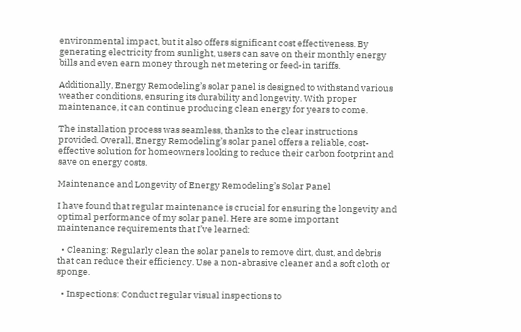environmental impact, but it also offers significant cost effectiveness. By generating electricity from sunlight, users can save on their monthly energy bills and even earn money through net metering or feed-in tariffs.

Additionally, Energy Remodeling’s solar panel is designed to withstand various weather conditions, ensuring its durability and longevity. With proper maintenance, it can continue producing clean energy for years to come.

The installation process was seamless, thanks to the clear instructions provided. Overall, Energy Remodeling’s solar panel offers a reliable, cost-effective solution for homeowners looking to reduce their carbon footprint and save on energy costs.

Maintenance and Longevity of Energy Remodeling’s Solar Panel

I have found that regular maintenance is crucial for ensuring the longevity and optimal performance of my solar panel. Here are some important maintenance requirements that I’ve learned:

  • Cleaning: Regularly clean the solar panels to remove dirt, dust, and debris that can reduce their efficiency. Use a non-abrasive cleaner and a soft cloth or sponge.

  • Inspections: Conduct regular visual inspections to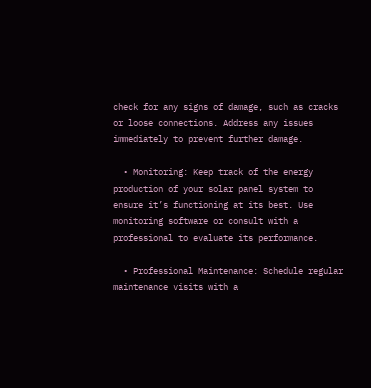check for any signs of damage, such as cracks or loose connections. Address any issues immediately to prevent further damage.

  • Monitoring: Keep track of the energy production of your solar panel system to ensure it’s functioning at its best. Use monitoring software or consult with a professional to evaluate its performance.

  • Professional Maintenance: Schedule regular maintenance visits with a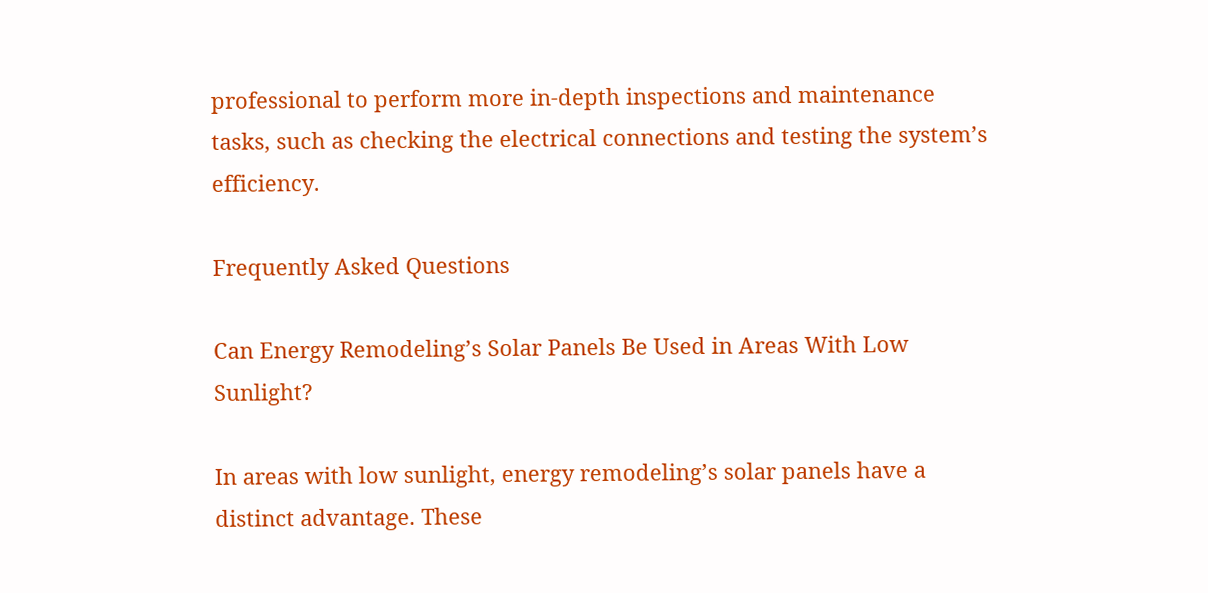professional to perform more in-depth inspections and maintenance tasks, such as checking the electrical connections and testing the system’s efficiency.

Frequently Asked Questions

Can Energy Remodeling’s Solar Panels Be Used in Areas With Low Sunlight?

In areas with low sunlight, energy remodeling’s solar panels have a distinct advantage. These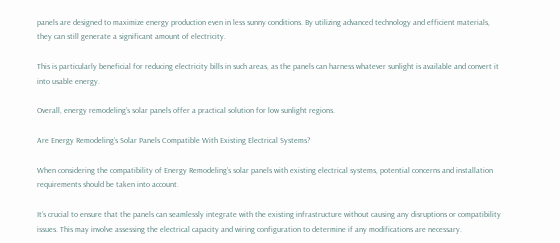panels are designed to maximize energy production even in less sunny conditions. By utilizing advanced technology and efficient materials, they can still generate a significant amount of electricity.

This is particularly beneficial for reducing electricity bills in such areas, as the panels can harness whatever sunlight is available and convert it into usable energy.

Overall, energy remodeling’s solar panels offer a practical solution for low sunlight regions.

Are Energy Remodeling’s Solar Panels Compatible With Existing Electrical Systems?

When considering the compatibility of Energy Remodeling’s solar panels with existing electrical systems, potential concerns and installation requirements should be taken into account.

It’s crucial to ensure that the panels can seamlessly integrate with the existing infrastructure without causing any disruptions or compatibility issues. This may involve assessing the electrical capacity and wiring configuration to determine if any modifications are necessary.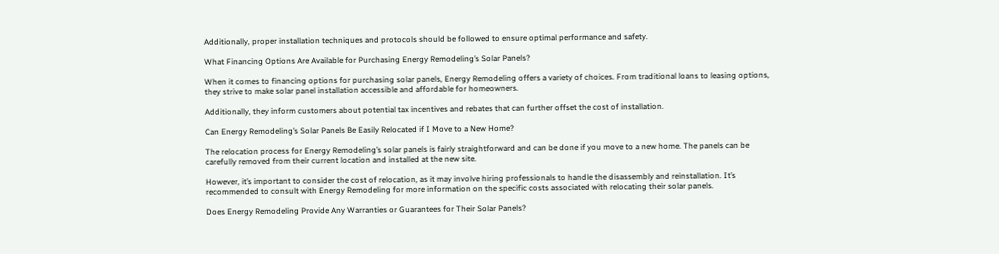Additionally, proper installation techniques and protocols should be followed to ensure optimal performance and safety.

What Financing Options Are Available for Purchasing Energy Remodeling’s Solar Panels?

When it comes to financing options for purchasing solar panels, Energy Remodeling offers a variety of choices. From traditional loans to leasing options, they strive to make solar panel installation accessible and affordable for homeowners.

Additionally, they inform customers about potential tax incentives and rebates that can further offset the cost of installation.

Can Energy Remodeling’s Solar Panels Be Easily Relocated if I Move to a New Home?

The relocation process for Energy Remodeling’s solar panels is fairly straightforward and can be done if you move to a new home. The panels can be carefully removed from their current location and installed at the new site.

However, it’s important to consider the cost of relocation, as it may involve hiring professionals to handle the disassembly and reinstallation. It’s recommended to consult with Energy Remodeling for more information on the specific costs associated with relocating their solar panels.

Does Energy Remodeling Provide Any Warranties or Guarantees for Their Solar Panels?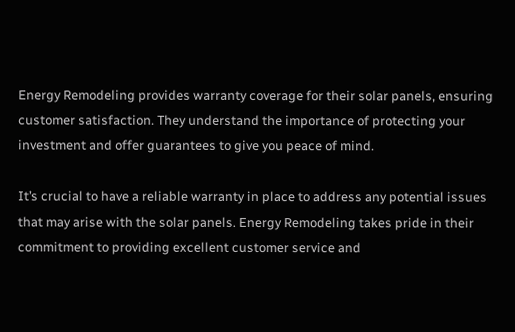Energy Remodeling provides warranty coverage for their solar panels, ensuring customer satisfaction. They understand the importance of protecting your investment and offer guarantees to give you peace of mind.

It’s crucial to have a reliable warranty in place to address any potential issues that may arise with the solar panels. Energy Remodeling takes pride in their commitment to providing excellent customer service and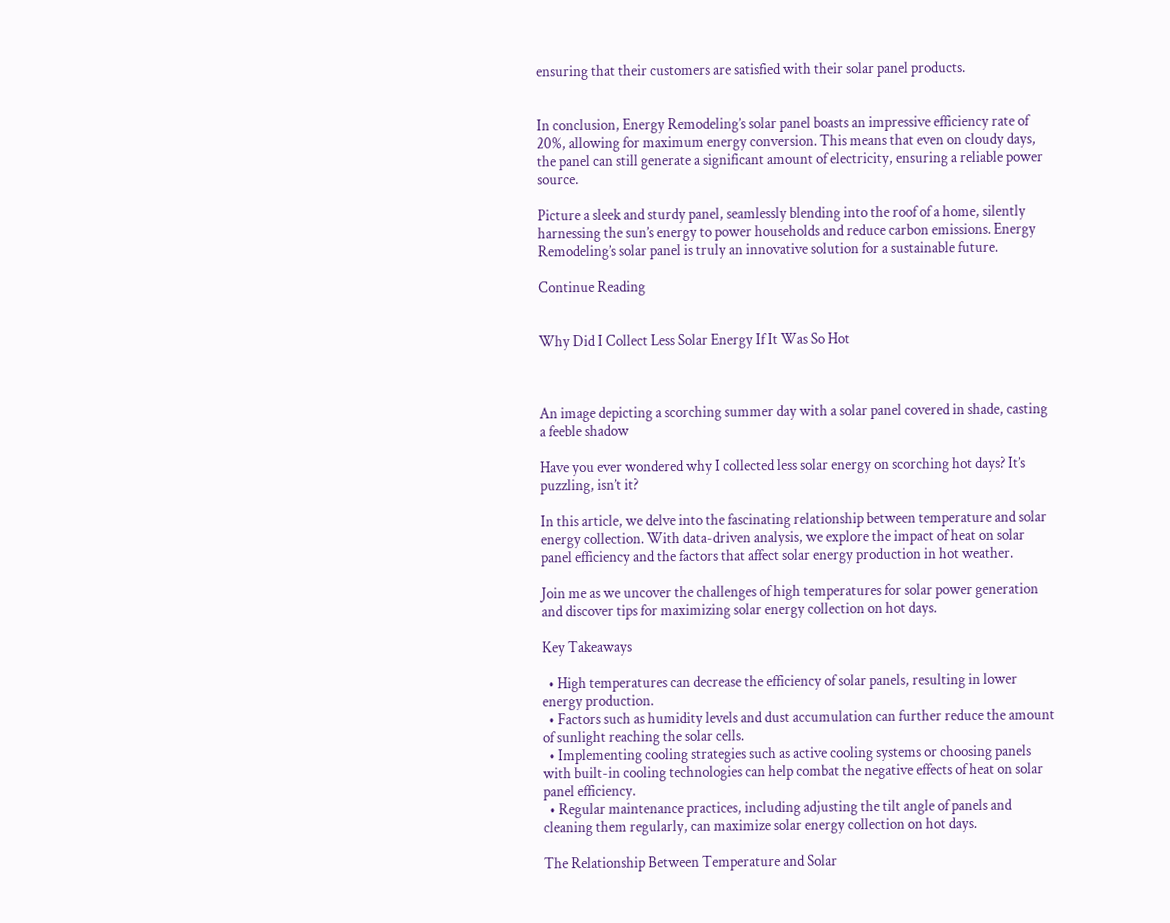ensuring that their customers are satisfied with their solar panel products.


In conclusion, Energy Remodeling’s solar panel boasts an impressive efficiency rate of 20%, allowing for maximum energy conversion. This means that even on cloudy days, the panel can still generate a significant amount of electricity, ensuring a reliable power source.

Picture a sleek and sturdy panel, seamlessly blending into the roof of a home, silently harnessing the sun’s energy to power households and reduce carbon emissions. Energy Remodeling’s solar panel is truly an innovative solution for a sustainable future.

Continue Reading


Why Did I Collect Less Solar Energy If It Was So Hot



An image depicting a scorching summer day with a solar panel covered in shade, casting a feeble shadow

Have you ever wondered why I collected less solar energy on scorching hot days? It’s puzzling, isn’t it?

In this article, we delve into the fascinating relationship between temperature and solar energy collection. With data-driven analysis, we explore the impact of heat on solar panel efficiency and the factors that affect solar energy production in hot weather.

Join me as we uncover the challenges of high temperatures for solar power generation and discover tips for maximizing solar energy collection on hot days.

Key Takeaways

  • High temperatures can decrease the efficiency of solar panels, resulting in lower energy production.
  • Factors such as humidity levels and dust accumulation can further reduce the amount of sunlight reaching the solar cells.
  • Implementing cooling strategies such as active cooling systems or choosing panels with built-in cooling technologies can help combat the negative effects of heat on solar panel efficiency.
  • Regular maintenance practices, including adjusting the tilt angle of panels and cleaning them regularly, can maximize solar energy collection on hot days.

The Relationship Between Temperature and Solar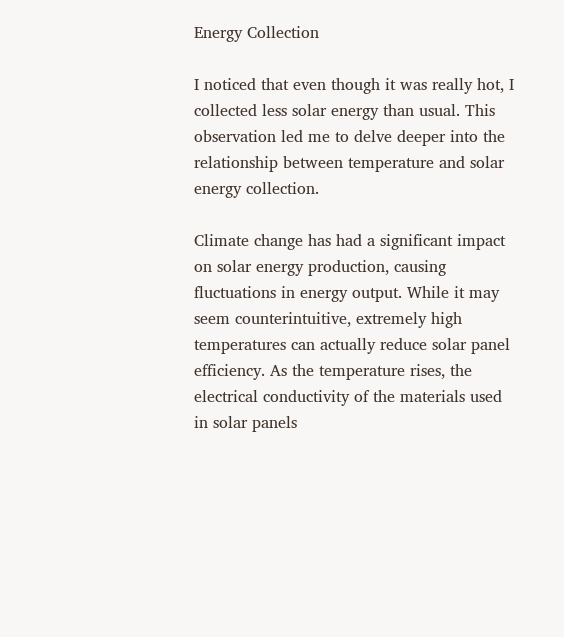Energy Collection

I noticed that even though it was really hot, I collected less solar energy than usual. This observation led me to delve deeper into the relationship between temperature and solar energy collection.

Climate change has had a significant impact on solar energy production, causing fluctuations in energy output. While it may seem counterintuitive, extremely high temperatures can actually reduce solar panel efficiency. As the temperature rises, the electrical conductivity of the materials used in solar panels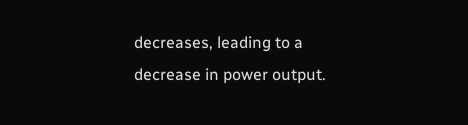decreases, leading to a decrease in power output.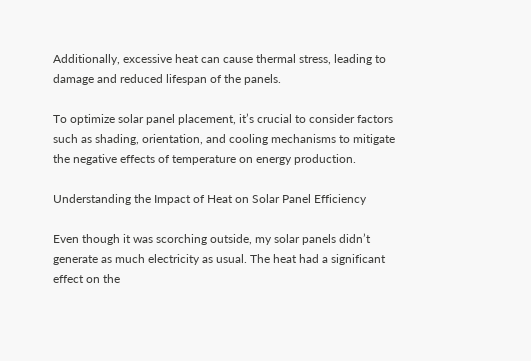Additionally, excessive heat can cause thermal stress, leading to damage and reduced lifespan of the panels.

To optimize solar panel placement, it’s crucial to consider factors such as shading, orientation, and cooling mechanisms to mitigate the negative effects of temperature on energy production.

Understanding the Impact of Heat on Solar Panel Efficiency

Even though it was scorching outside, my solar panels didn’t generate as much electricity as usual. The heat had a significant effect on the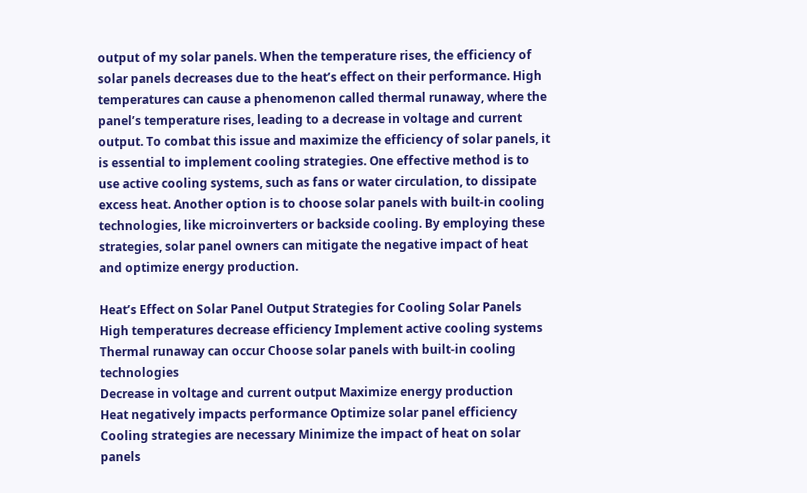output of my solar panels. When the temperature rises, the efficiency of solar panels decreases due to the heat’s effect on their performance. High temperatures can cause a phenomenon called thermal runaway, where the panel’s temperature rises, leading to a decrease in voltage and current output. To combat this issue and maximize the efficiency of solar panels, it is essential to implement cooling strategies. One effective method is to use active cooling systems, such as fans or water circulation, to dissipate excess heat. Another option is to choose solar panels with built-in cooling technologies, like microinverters or backside cooling. By employing these strategies, solar panel owners can mitigate the negative impact of heat and optimize energy production.

Heat’s Effect on Solar Panel Output Strategies for Cooling Solar Panels
High temperatures decrease efficiency Implement active cooling systems
Thermal runaway can occur Choose solar panels with built-in cooling technologies
Decrease in voltage and current output Maximize energy production
Heat negatively impacts performance Optimize solar panel efficiency
Cooling strategies are necessary Minimize the impact of heat on solar panels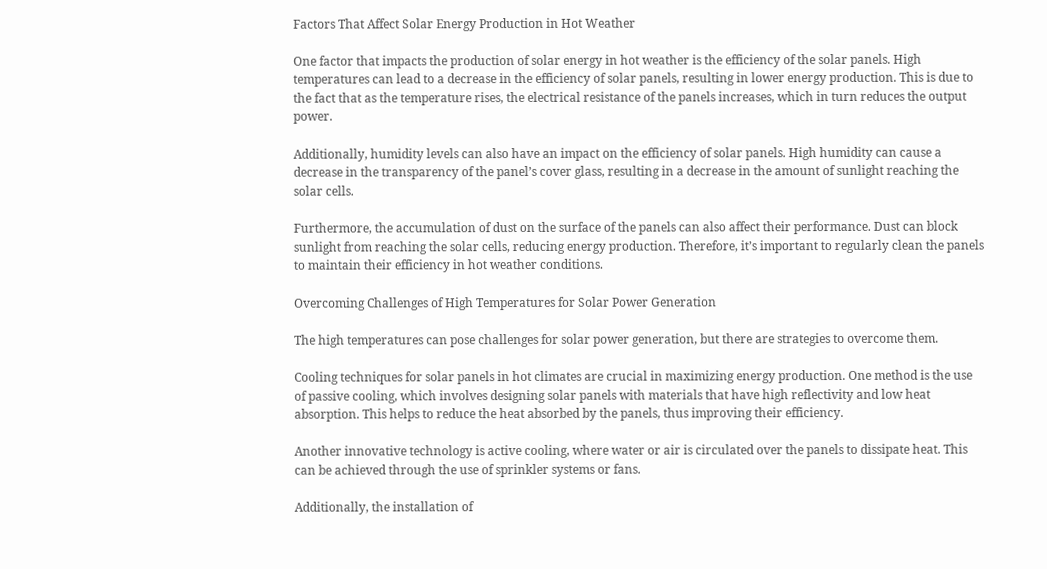Factors That Affect Solar Energy Production in Hot Weather

One factor that impacts the production of solar energy in hot weather is the efficiency of the solar panels. High temperatures can lead to a decrease in the efficiency of solar panels, resulting in lower energy production. This is due to the fact that as the temperature rises, the electrical resistance of the panels increases, which in turn reduces the output power.

Additionally, humidity levels can also have an impact on the efficiency of solar panels. High humidity can cause a decrease in the transparency of the panel’s cover glass, resulting in a decrease in the amount of sunlight reaching the solar cells.

Furthermore, the accumulation of dust on the surface of the panels can also affect their performance. Dust can block sunlight from reaching the solar cells, reducing energy production. Therefore, it’s important to regularly clean the panels to maintain their efficiency in hot weather conditions.

Overcoming Challenges of High Temperatures for Solar Power Generation

The high temperatures can pose challenges for solar power generation, but there are strategies to overcome them.

Cooling techniques for solar panels in hot climates are crucial in maximizing energy production. One method is the use of passive cooling, which involves designing solar panels with materials that have high reflectivity and low heat absorption. This helps to reduce the heat absorbed by the panels, thus improving their efficiency.

Another innovative technology is active cooling, where water or air is circulated over the panels to dissipate heat. This can be achieved through the use of sprinkler systems or fans.

Additionally, the installation of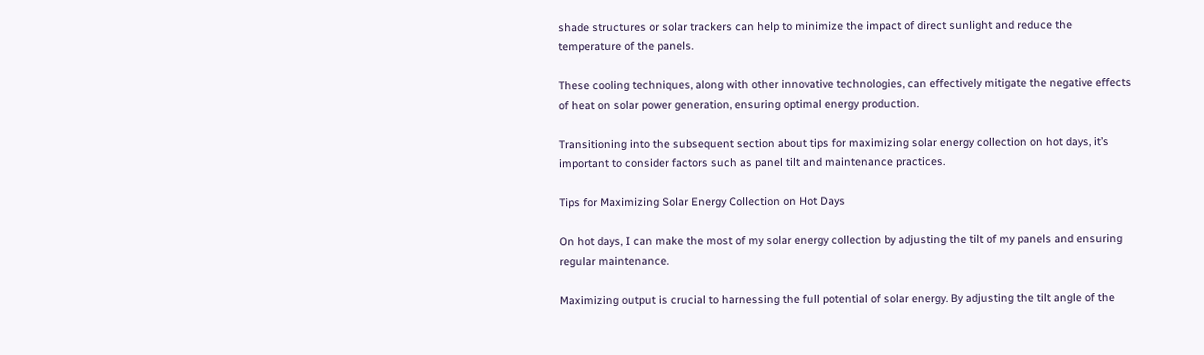shade structures or solar trackers can help to minimize the impact of direct sunlight and reduce the temperature of the panels.

These cooling techniques, along with other innovative technologies, can effectively mitigate the negative effects of heat on solar power generation, ensuring optimal energy production.

Transitioning into the subsequent section about tips for maximizing solar energy collection on hot days, it’s important to consider factors such as panel tilt and maintenance practices.

Tips for Maximizing Solar Energy Collection on Hot Days

On hot days, I can make the most of my solar energy collection by adjusting the tilt of my panels and ensuring regular maintenance.

Maximizing output is crucial to harnessing the full potential of solar energy. By adjusting the tilt angle of the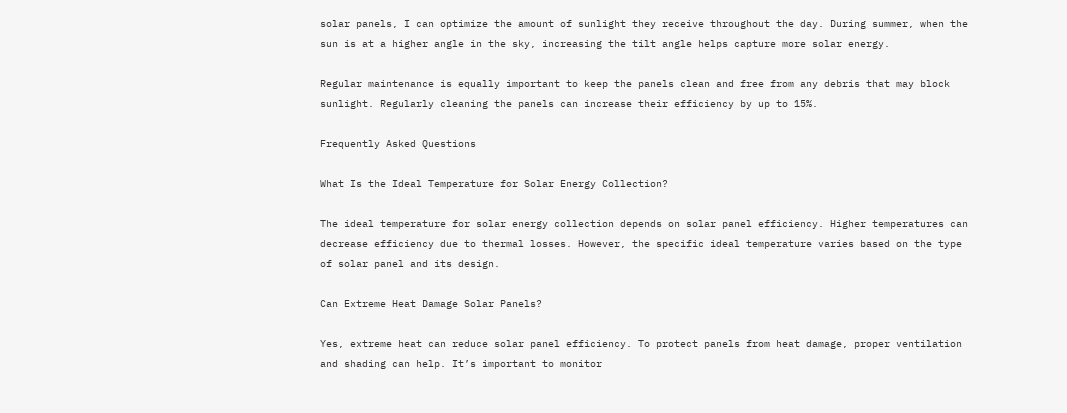solar panels, I can optimize the amount of sunlight they receive throughout the day. During summer, when the sun is at a higher angle in the sky, increasing the tilt angle helps capture more solar energy.

Regular maintenance is equally important to keep the panels clean and free from any debris that may block sunlight. Regularly cleaning the panels can increase their efficiency by up to 15%.

Frequently Asked Questions

What Is the Ideal Temperature for Solar Energy Collection?

The ideal temperature for solar energy collection depends on solar panel efficiency. Higher temperatures can decrease efficiency due to thermal losses. However, the specific ideal temperature varies based on the type of solar panel and its design.

Can Extreme Heat Damage Solar Panels?

Yes, extreme heat can reduce solar panel efficiency. To protect panels from heat damage, proper ventilation and shading can help. It’s important to monitor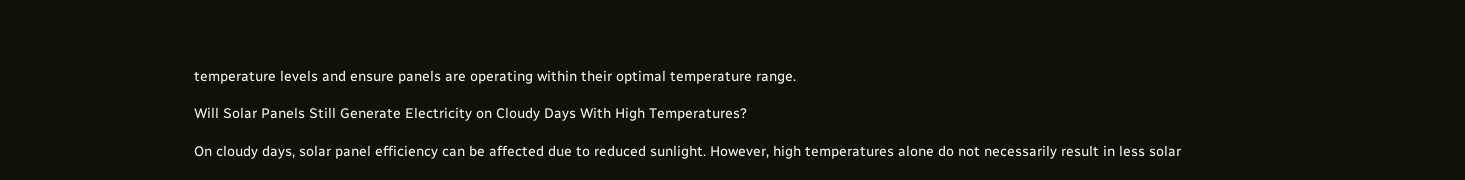temperature levels and ensure panels are operating within their optimal temperature range.

Will Solar Panels Still Generate Electricity on Cloudy Days With High Temperatures?

On cloudy days, solar panel efficiency can be affected due to reduced sunlight. However, high temperatures alone do not necessarily result in less solar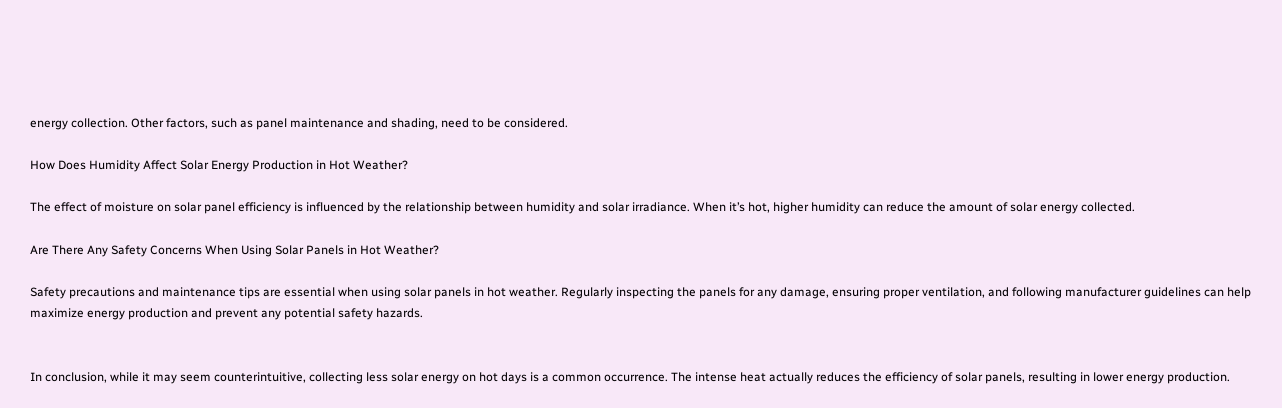energy collection. Other factors, such as panel maintenance and shading, need to be considered.

How Does Humidity Affect Solar Energy Production in Hot Weather?

The effect of moisture on solar panel efficiency is influenced by the relationship between humidity and solar irradiance. When it’s hot, higher humidity can reduce the amount of solar energy collected.

Are There Any Safety Concerns When Using Solar Panels in Hot Weather?

Safety precautions and maintenance tips are essential when using solar panels in hot weather. Regularly inspecting the panels for any damage, ensuring proper ventilation, and following manufacturer guidelines can help maximize energy production and prevent any potential safety hazards.


In conclusion, while it may seem counterintuitive, collecting less solar energy on hot days is a common occurrence. The intense heat actually reduces the efficiency of solar panels, resulting in lower energy production.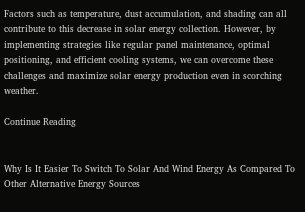Factors such as temperature, dust accumulation, and shading can all contribute to this decrease in solar energy collection. However, by implementing strategies like regular panel maintenance, optimal positioning, and efficient cooling systems, we can overcome these challenges and maximize solar energy production even in scorching weather.

Continue Reading


Why Is It Easier To Switch To Solar And Wind Energy As Compared To Other Alternative Energy Sources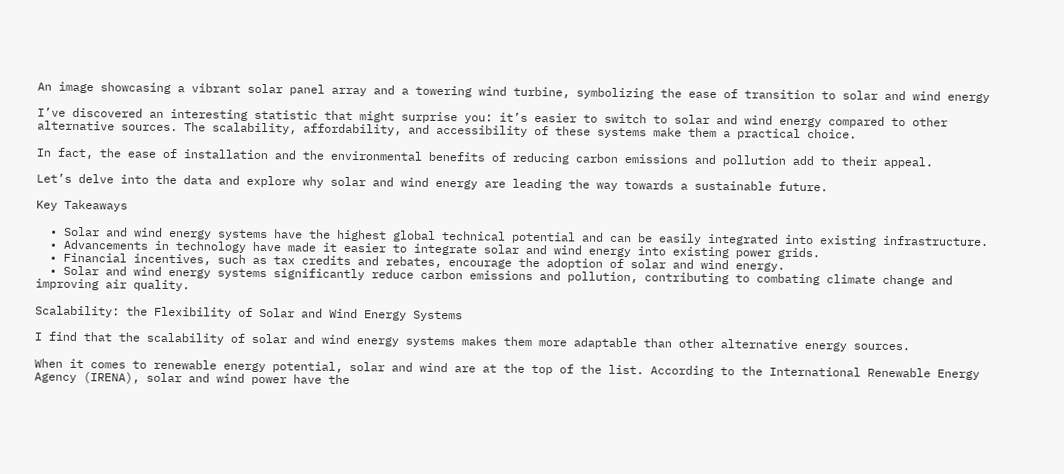An image showcasing a vibrant solar panel array and a towering wind turbine, symbolizing the ease of transition to solar and wind energy

I’ve discovered an interesting statistic that might surprise you: it’s easier to switch to solar and wind energy compared to other alternative sources. The scalability, affordability, and accessibility of these systems make them a practical choice.

In fact, the ease of installation and the environmental benefits of reducing carbon emissions and pollution add to their appeal.

Let’s delve into the data and explore why solar and wind energy are leading the way towards a sustainable future.

Key Takeaways

  • Solar and wind energy systems have the highest global technical potential and can be easily integrated into existing infrastructure.
  • Advancements in technology have made it easier to integrate solar and wind energy into existing power grids.
  • Financial incentives, such as tax credits and rebates, encourage the adoption of solar and wind energy.
  • Solar and wind energy systems significantly reduce carbon emissions and pollution, contributing to combating climate change and improving air quality.

Scalability: the Flexibility of Solar and Wind Energy Systems

I find that the scalability of solar and wind energy systems makes them more adaptable than other alternative energy sources.

When it comes to renewable energy potential, solar and wind are at the top of the list. According to the International Renewable Energy Agency (IRENA), solar and wind power have the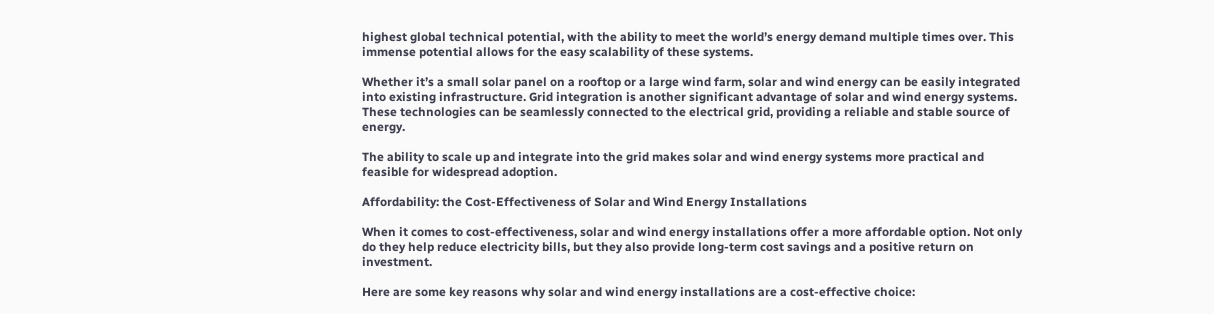highest global technical potential, with the ability to meet the world’s energy demand multiple times over. This immense potential allows for the easy scalability of these systems.

Whether it’s a small solar panel on a rooftop or a large wind farm, solar and wind energy can be easily integrated into existing infrastructure. Grid integration is another significant advantage of solar and wind energy systems. These technologies can be seamlessly connected to the electrical grid, providing a reliable and stable source of energy.

The ability to scale up and integrate into the grid makes solar and wind energy systems more practical and feasible for widespread adoption.

Affordability: the Cost-Effectiveness of Solar and Wind Energy Installations

When it comes to cost-effectiveness, solar and wind energy installations offer a more affordable option. Not only do they help reduce electricity bills, but they also provide long-term cost savings and a positive return on investment.

Here are some key reasons why solar and wind energy installations are a cost-effective choice: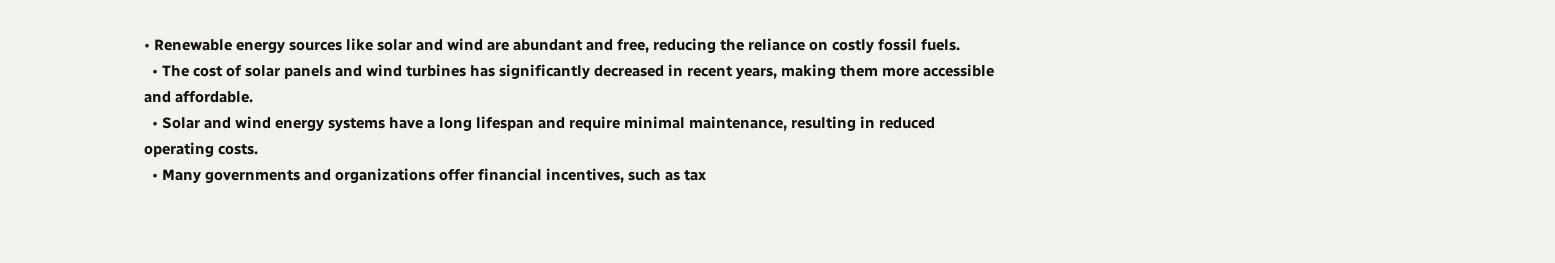• Renewable energy sources like solar and wind are abundant and free, reducing the reliance on costly fossil fuels.
  • The cost of solar panels and wind turbines has significantly decreased in recent years, making them more accessible and affordable.
  • Solar and wind energy systems have a long lifespan and require minimal maintenance, resulting in reduced operating costs.
  • Many governments and organizations offer financial incentives, such as tax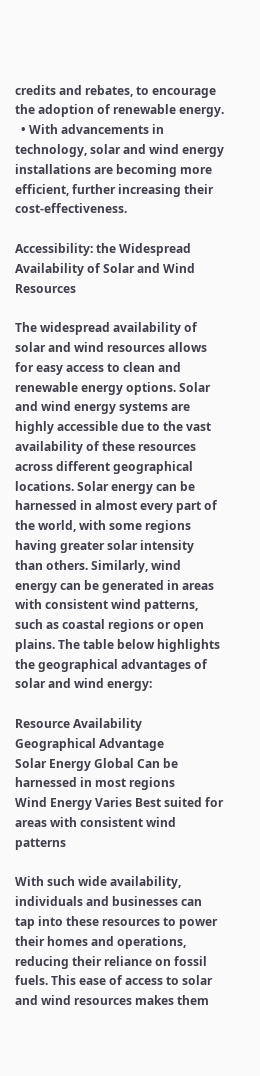credits and rebates, to encourage the adoption of renewable energy.
  • With advancements in technology, solar and wind energy installations are becoming more efficient, further increasing their cost-effectiveness.

Accessibility: the Widespread Availability of Solar and Wind Resources

The widespread availability of solar and wind resources allows for easy access to clean and renewable energy options. Solar and wind energy systems are highly accessible due to the vast availability of these resources across different geographical locations. Solar energy can be harnessed in almost every part of the world, with some regions having greater solar intensity than others. Similarly, wind energy can be generated in areas with consistent wind patterns, such as coastal regions or open plains. The table below highlights the geographical advantages of solar and wind energy:

Resource Availability Geographical Advantage
Solar Energy Global Can be harnessed in most regions
Wind Energy Varies Best suited for areas with consistent wind patterns

With such wide availability, individuals and businesses can tap into these resources to power their homes and operations, reducing their reliance on fossil fuels. This ease of access to solar and wind resources makes them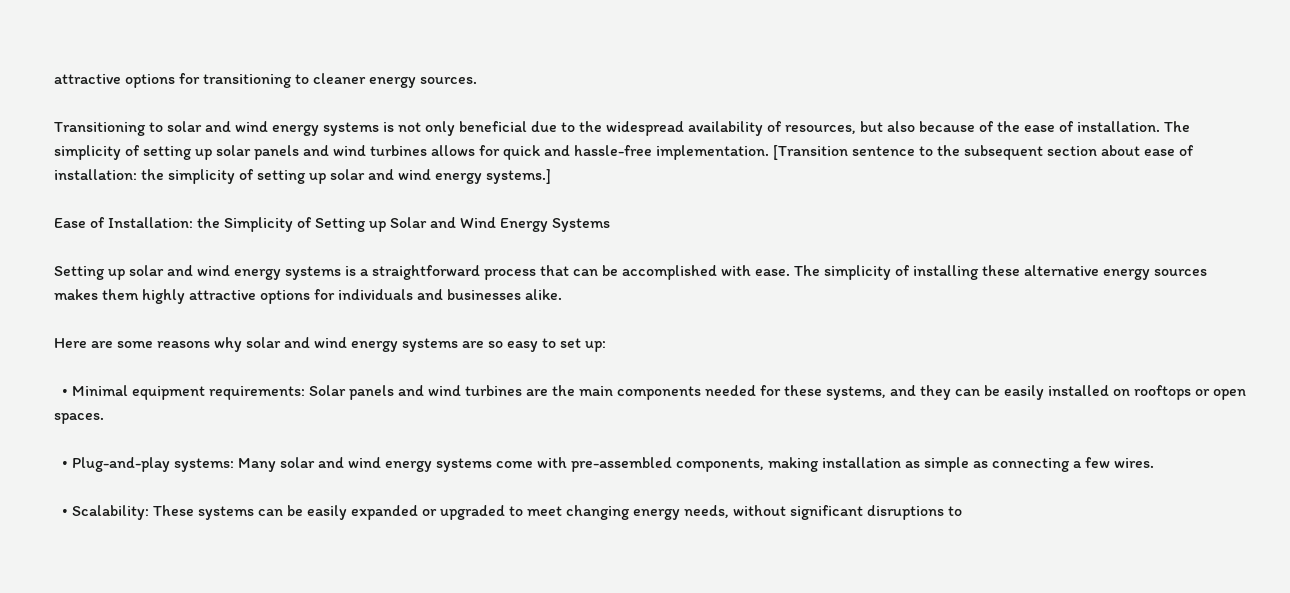attractive options for transitioning to cleaner energy sources.

Transitioning to solar and wind energy systems is not only beneficial due to the widespread availability of resources, but also because of the ease of installation. The simplicity of setting up solar panels and wind turbines allows for quick and hassle-free implementation. [Transition sentence to the subsequent section about ease of installation: the simplicity of setting up solar and wind energy systems.]

Ease of Installation: the Simplicity of Setting up Solar and Wind Energy Systems

Setting up solar and wind energy systems is a straightforward process that can be accomplished with ease. The simplicity of installing these alternative energy sources makes them highly attractive options for individuals and businesses alike.

Here are some reasons why solar and wind energy systems are so easy to set up:

  • Minimal equipment requirements: Solar panels and wind turbines are the main components needed for these systems, and they can be easily installed on rooftops or open spaces.

  • Plug-and-play systems: Many solar and wind energy systems come with pre-assembled components, making installation as simple as connecting a few wires.

  • Scalability: These systems can be easily expanded or upgraded to meet changing energy needs, without significant disruptions to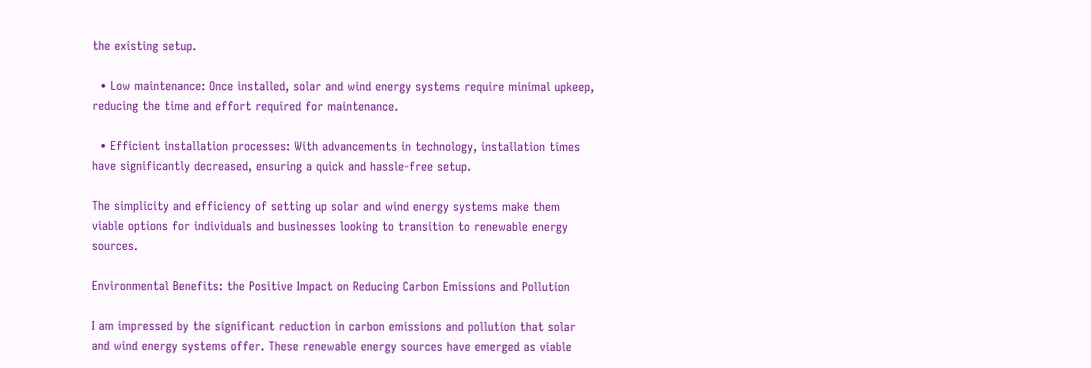the existing setup.

  • Low maintenance: Once installed, solar and wind energy systems require minimal upkeep, reducing the time and effort required for maintenance.

  • Efficient installation processes: With advancements in technology, installation times have significantly decreased, ensuring a quick and hassle-free setup.

The simplicity and efficiency of setting up solar and wind energy systems make them viable options for individuals and businesses looking to transition to renewable energy sources.

Environmental Benefits: the Positive Impact on Reducing Carbon Emissions and Pollution

I am impressed by the significant reduction in carbon emissions and pollution that solar and wind energy systems offer. These renewable energy sources have emerged as viable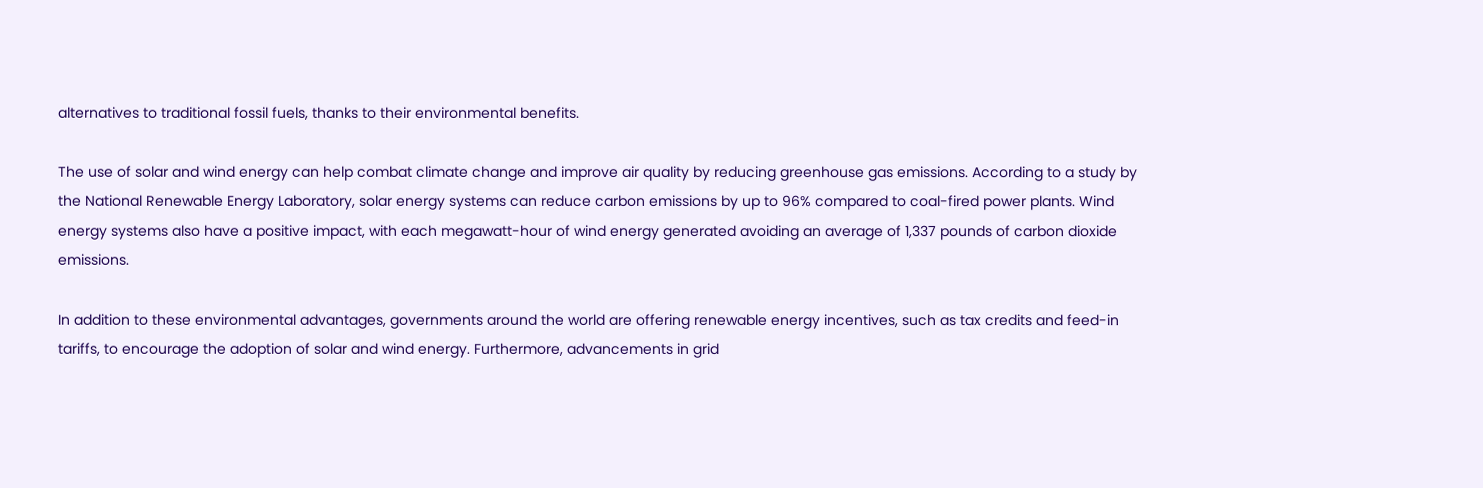alternatives to traditional fossil fuels, thanks to their environmental benefits.

The use of solar and wind energy can help combat climate change and improve air quality by reducing greenhouse gas emissions. According to a study by the National Renewable Energy Laboratory, solar energy systems can reduce carbon emissions by up to 96% compared to coal-fired power plants. Wind energy systems also have a positive impact, with each megawatt-hour of wind energy generated avoiding an average of 1,337 pounds of carbon dioxide emissions.

In addition to these environmental advantages, governments around the world are offering renewable energy incentives, such as tax credits and feed-in tariffs, to encourage the adoption of solar and wind energy. Furthermore, advancements in grid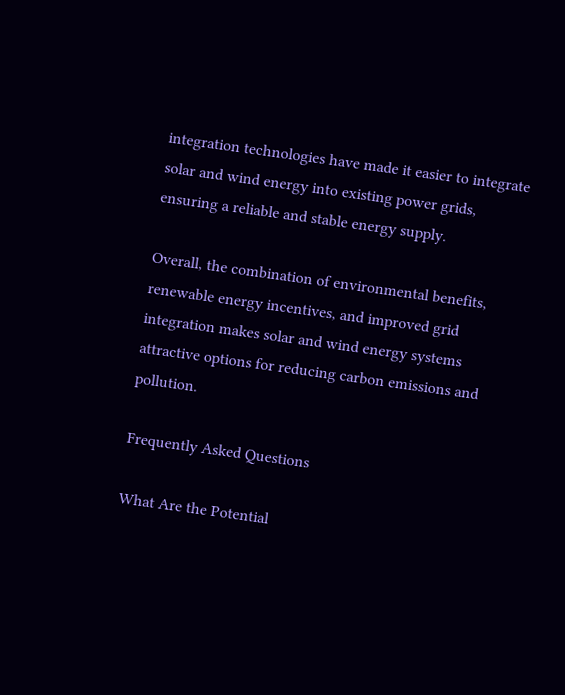integration technologies have made it easier to integrate solar and wind energy into existing power grids, ensuring a reliable and stable energy supply.

Overall, the combination of environmental benefits, renewable energy incentives, and improved grid integration makes solar and wind energy systems attractive options for reducing carbon emissions and pollution.

Frequently Asked Questions

What Are the Potential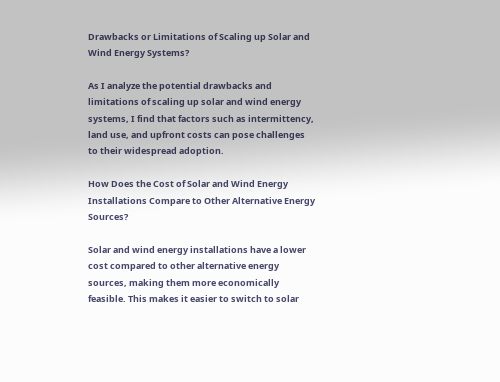Drawbacks or Limitations of Scaling up Solar and Wind Energy Systems?

As I analyze the potential drawbacks and limitations of scaling up solar and wind energy systems, I find that factors such as intermittency, land use, and upfront costs can pose challenges to their widespread adoption.

How Does the Cost of Solar and Wind Energy Installations Compare to Other Alternative Energy Sources?

Solar and wind energy installations have a lower cost compared to other alternative energy sources, making them more economically feasible. This makes it easier to switch to solar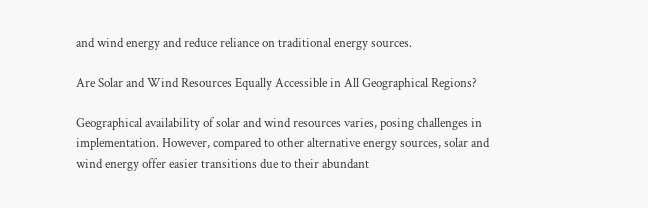and wind energy and reduce reliance on traditional energy sources.

Are Solar and Wind Resources Equally Accessible in All Geographical Regions?

Geographical availability of solar and wind resources varies, posing challenges in implementation. However, compared to other alternative energy sources, solar and wind energy offer easier transitions due to their abundant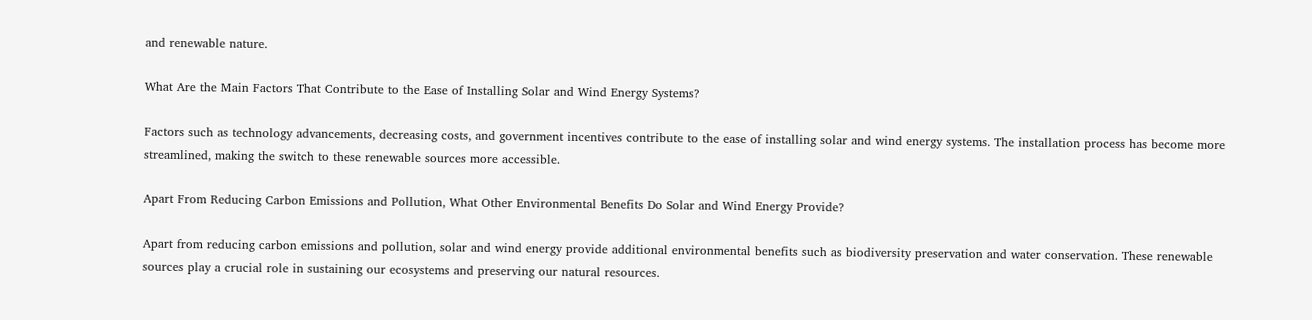and renewable nature.

What Are the Main Factors That Contribute to the Ease of Installing Solar and Wind Energy Systems?

Factors such as technology advancements, decreasing costs, and government incentives contribute to the ease of installing solar and wind energy systems. The installation process has become more streamlined, making the switch to these renewable sources more accessible.

Apart From Reducing Carbon Emissions and Pollution, What Other Environmental Benefits Do Solar and Wind Energy Provide?

Apart from reducing carbon emissions and pollution, solar and wind energy provide additional environmental benefits such as biodiversity preservation and water conservation. These renewable sources play a crucial role in sustaining our ecosystems and preserving our natural resources.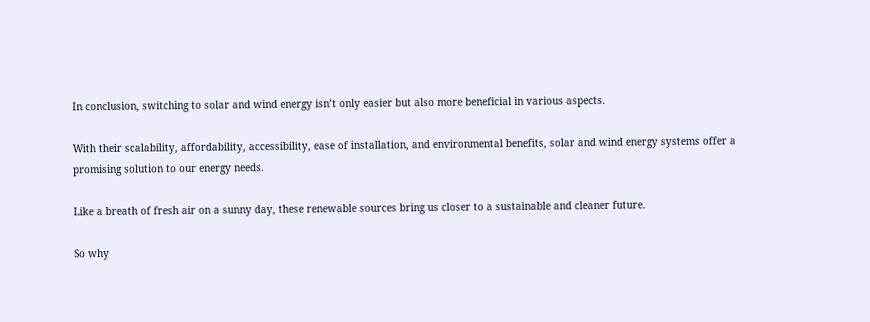In conclusion, switching to solar and wind energy isn’t only easier but also more beneficial in various aspects.

With their scalability, affordability, accessibility, ease of installation, and environmental benefits, solar and wind energy systems offer a promising solution to our energy needs.

Like a breath of fresh air on a sunny day, these renewable sources bring us closer to a sustainable and cleaner future.

So why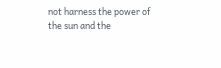not harness the power of the sun and the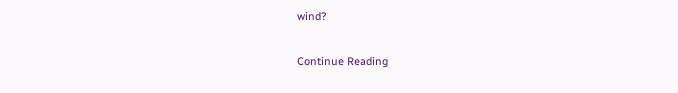wind?

Continue Reading